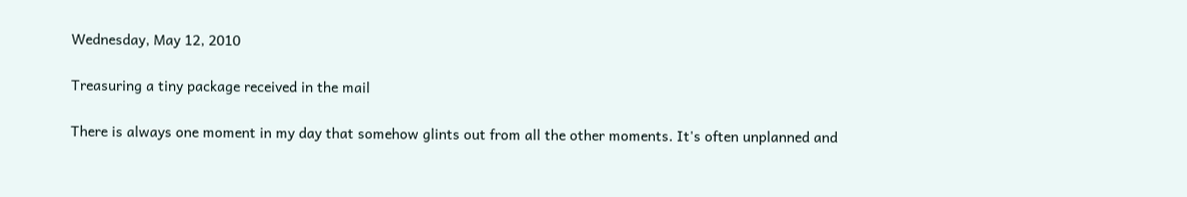Wednesday, May 12, 2010

Treasuring a tiny package received in the mail

There is always one moment in my day that somehow glints out from all the other moments. It's often unplanned and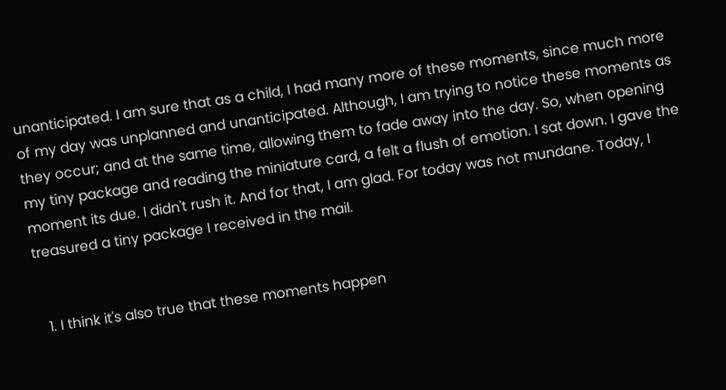unanticipated. I am sure that as a child, I had many more of these moments, since much more of my day was unplanned and unanticipated. Although, I am trying to notice these moments as they occur; and at the same time, allowing them to fade away into the day. So, when opening my tiny package and reading the miniature card, a felt a flush of emotion. I sat down. I gave the moment its due. I didn't rush it. And for that, I am glad. For today was not mundane. Today, I treasured a tiny package I received in the mail.


  1. I think it's also true that these moments happen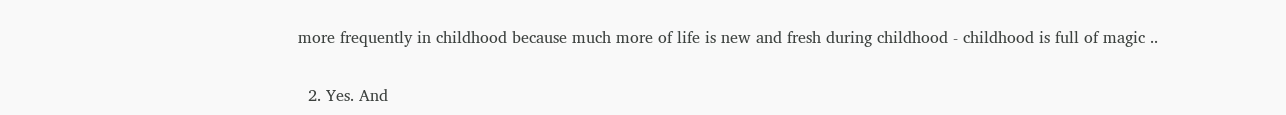more frequently in childhood because much more of life is new and fresh during childhood - childhood is full of magic ..

  2. Yes. And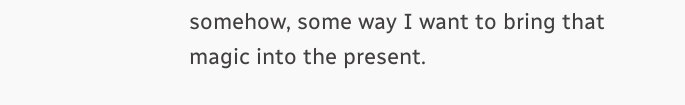somehow, some way I want to bring that magic into the present.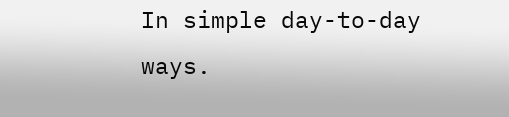In simple day-to-day ways.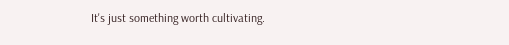It's just something worth cultivating.